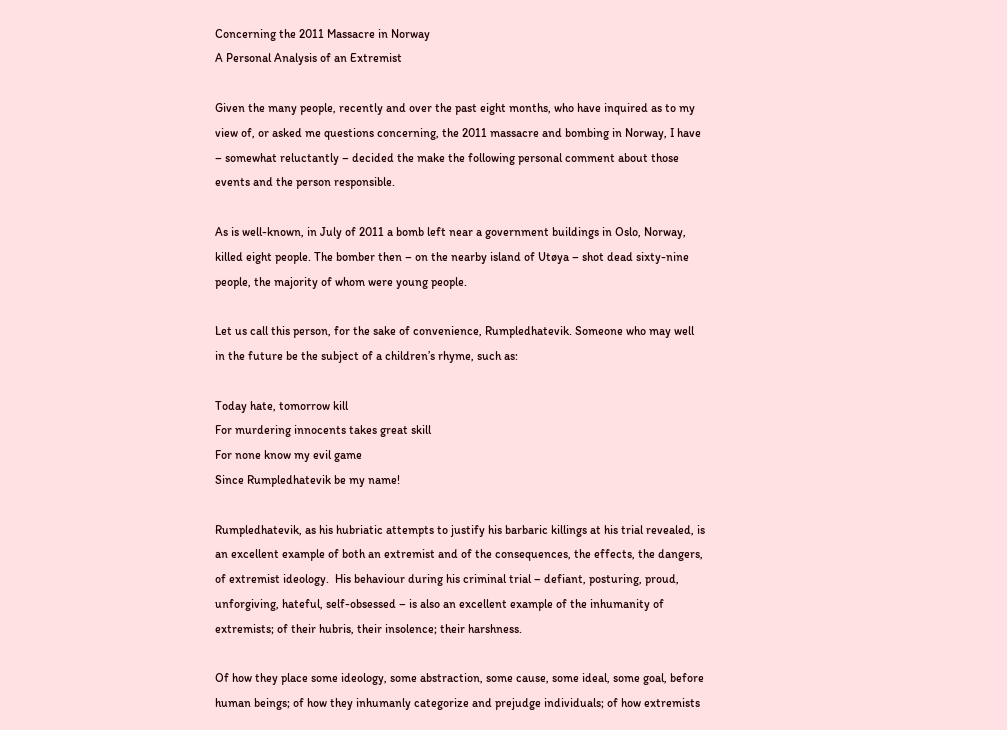Concerning the 2011 Massacre in Norway
A Personal Analysis of an Extremist

Given the many people, recently and over the past eight months, who have inquired as to my view of, or asked me questions concerning, the 2011 massacre and bombing in Norway, I have – somewhat reluctantly – decided the make the following personal comment about those events and the person responsible.

As is well-known, in July of 2011 a bomb left near a government buildings in Oslo, Norway, killed eight people. The bomber then – on the nearby island of Utøya – shot dead sixty-nine people, the majority of whom were young people.

Let us call this person, for the sake of convenience, Rumpledhatevik. Someone who may well in the future be the subject of a children’s rhyme, such as:

Today hate, tomorrow kill
For murdering innocents takes great skill
For none know my evil game
Since Rumpledhatevik be my name!

Rumpledhatevik, as his hubriatic attempts to justify his barbaric killings at his trial revealed, is an excellent example of both an extremist and of the consequences, the effects, the dangers, of extremist ideology.  His behaviour during his criminal trial – defiant, posturing, proud, unforgiving, hateful, self-obsessed – is also an excellent example of the inhumanity of extremists; of their hubris, their insolence; their harshness.

Of how they place some ideology, some abstraction, some cause, some ideal, some goal, before human beings; of how they inhumanly categorize and prejudge individuals; of how extremists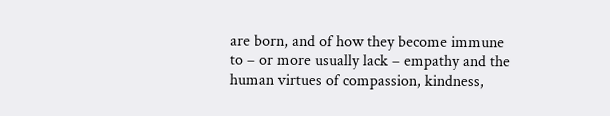are born, and of how they become immune to – or more usually lack – empathy and the human virtues of compassion, kindness,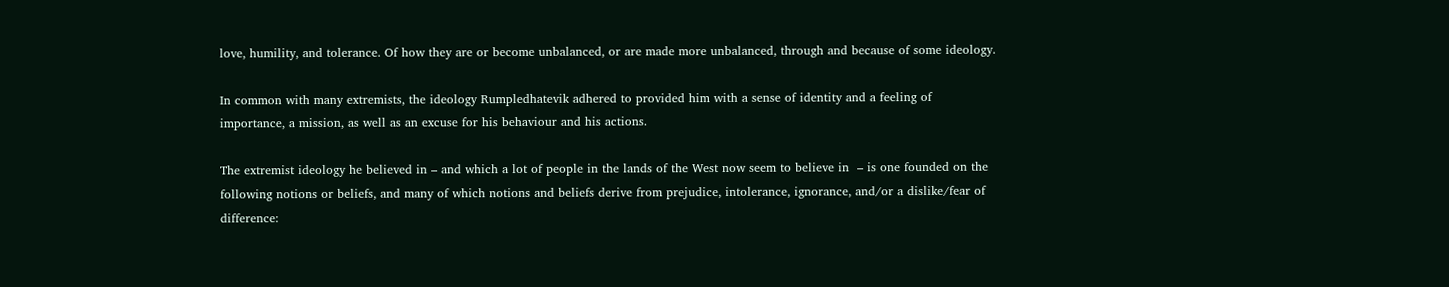love, humility, and tolerance. Of how they are or become unbalanced, or are made more unbalanced, through and because of some ideology.

In common with many extremists, the ideology Rumpledhatevik adhered to provided him with a sense of identity and a feeling of importance, a mission, as well as an excuse for his behaviour and his actions.

The extremist ideology he believed in – and which a lot of people in the lands of the West now seem to believe in  – is one founded on the following notions or beliefs, and many of which notions and beliefs derive from prejudice, intolerance, ignorance, and/or a dislike/fear of difference: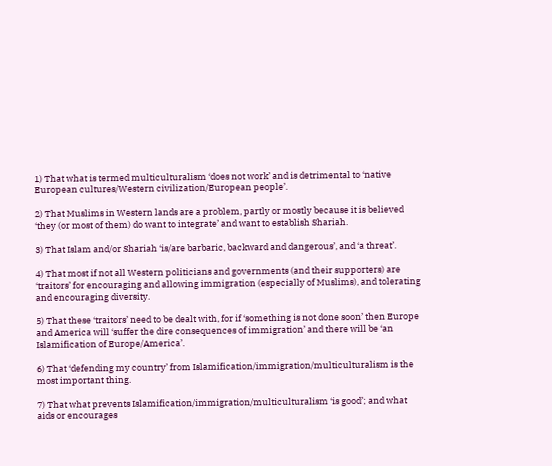1) That what is termed multiculturalism ‘does not work’ and is detrimental to ‘native European cultures/Western civilization/European people’.

2) That Muslims in Western lands are a problem, partly or mostly because it is believed ‘they (or most of them) do want to integrate’ and want to establish Shariah.

3) That Islam and/or Shariah ‘is/are barbaric, backward and dangerous’, and ‘a threat’.

4) That most if not all Western politicians and governments (and their supporters) are ‘traitors’ for encouraging and allowing immigration (especially of Muslims), and tolerating and encouraging diversity.

5) That these ‘traitors’ need to be dealt with, for if ‘something is not done soon’ then Europe and America will ‘suffer the dire consequences of immigration’ and there will be ‘an Islamification of Europe/America’.

6) That ‘defending my country’ from Islamification/immigration/multiculturalism is the most important thing.

7) That what prevents Islamification/immigration/multiculturalism ‘is good’; and what aids or encourages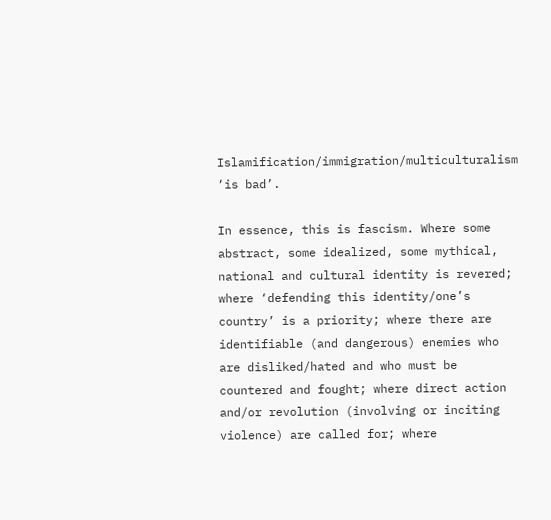Islamification/immigration/multiculturalism ‘is bad’.

In essence, this is fascism. Where some abstract, some idealized, some mythical, national and cultural identity is revered; where ‘defending this identity/one’s country’ is a priority; where there are identifiable (and dangerous) enemies who are disliked/hated and who must be countered and fought; where direct action and/or revolution (involving or inciting violence) are called for; where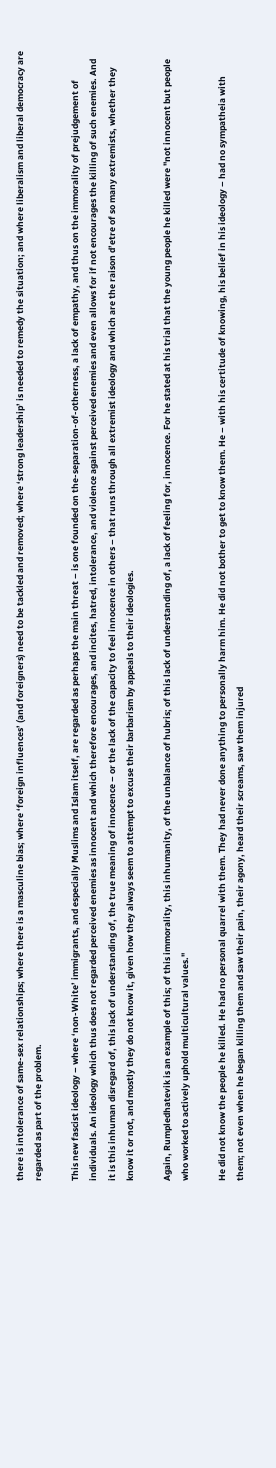there is intolerance of same-sex relationships; where there is a masculine bias; where ‘foreign influences’ (and foreigners) need to be tackled and removed; where ‘strong leadership’ is needed to remedy the situation; and where liberalism and liberal democracy are regarded as part of the problem.

This new fascist ideology – where ‘non-White’ immigrants, and especially Muslims and Islam itself, are regarded as perhaps the main threat – is one founded on the-separation-of-otherness, a lack of empathy, and thus on the immorality of prejudgement of individuals. An ideology which thus does not regarded perceived enemies as innocent and which therefore encourages, and incites, hatred, intolerance, and violence against perceived enemies and even allows for if not encourages the killing of such enemies. And it is this inhuman disregard of, this lack of understanding of, the true meaning of innocence – or the lack of the capacity to feel innocence in others – that runs through all extremist ideology and which are the raison d’etre of so many extremists, whether they know it or not, and mostly they do not know it, given how they always seem to attempt to excuse their barbarism by appeals to their ideologies.

Again, Rumpledhatevik is an example of this; of this immorality, this inhumanity, of the unbalance of hubris; of this lack of understanding of, a lack of feeling for, innocence. For he stated at his trial that the young people he killed were "not innocent but people who worked to actively uphold multicultural values."

He did not know the people he killed. He had no personal quarrel with them. They had never done anything to personally harm him. He did not bother to get to know them. He – with his certitude of knowing, his belief in his ideology – had no sympatheia with them; not even when he began killing them and saw their pain, their agony, heard their screams, saw them injured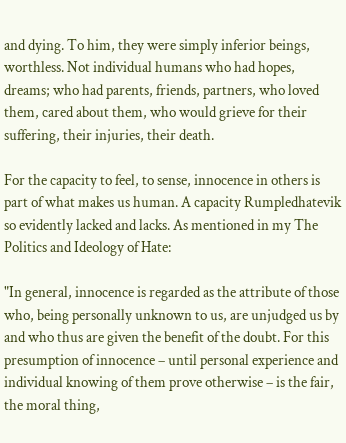and dying. To him, they were simply inferior beings, worthless. Not individual humans who had hopes, dreams; who had parents, friends, partners, who loved them, cared about them, who would grieve for their suffering, their injuries, their death.

For the capacity to feel, to sense, innocence in others is part of what makes us human. A capacity Rumpledhatevik so evidently lacked and lacks. As mentioned in my The Politics and Ideology of Hate:

"In general, innocence is regarded as the attribute of those who, being personally unknown to us, are unjudged us by and who thus are given the benefit of the doubt. For this presumption of innocence – until personal experience and individual knowing of them prove otherwise – is the fair, the moral thing,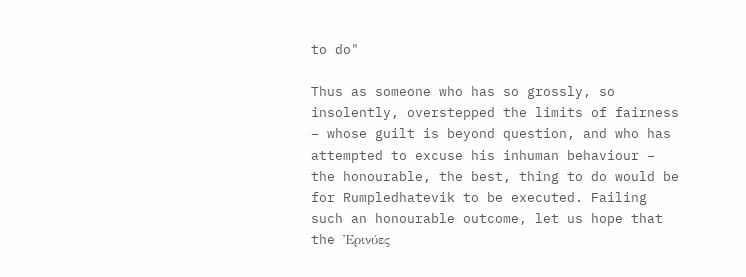to do"

Thus as someone who has so grossly, so insolently, overstepped the limits of fairness – whose guilt is beyond question, and who has attempted to excuse his inhuman behaviour – the honourable, the best, thing to do would be for Rumpledhatevik to be executed. Failing such an honourable outcome, let us hope that the Ἐρινύες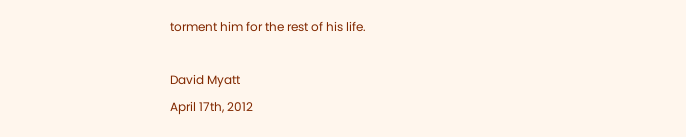torment him for the rest of his life.

David Myatt
April 17th, 2012